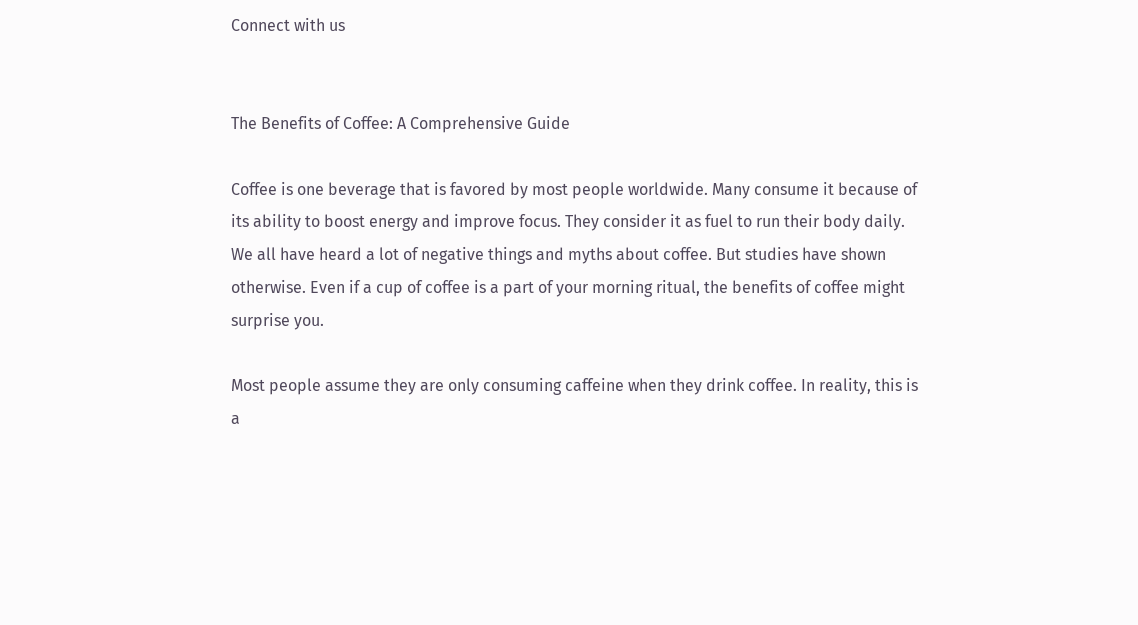Connect with us


The Benefits of Coffee: A Comprehensive Guide

Coffee is one beverage that is favored by most people worldwide. Many consume it because of its ability to boost energy and improve focus. They consider it as fuel to run their body daily. We all have heard a lot of negative things and myths about coffee. But studies have shown otherwise. Even if a cup of coffee is a part of your morning ritual, the benefits of coffee might surprise you.

Most people assume they are only consuming caffeine when they drink coffee. In reality, this is a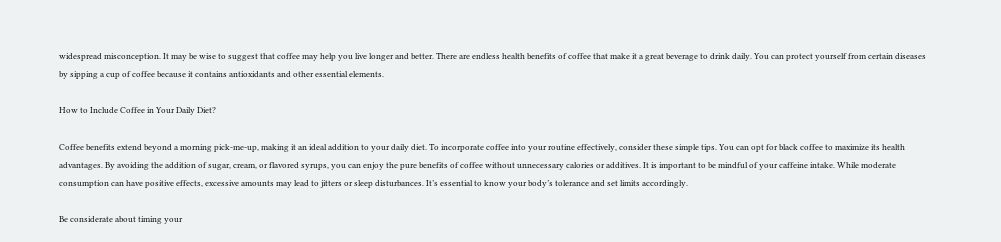widespread misconception. It may be wise to suggest that coffee may help you live longer and better. There are endless health benefits of coffee that make it a great beverage to drink daily. You can protect yourself from certain diseases by sipping a cup of coffee because it contains antioxidants and other essential elements.

How to Include Coffee in Your Daily Diet?

Coffee benefits extend beyond a morning pick-me-up, making it an ideal addition to your daily diet. To incorporate coffee into your routine effectively, consider these simple tips. You can opt for black coffee to maximize its health advantages. By avoiding the addition of sugar, cream, or flavored syrups, you can enjoy the pure benefits of coffee without unnecessary calories or additives. It is important to be mindful of your caffeine intake. While moderate consumption can have positive effects, excessive amounts may lead to jitters or sleep disturbances. It’s essential to know your body’s tolerance and set limits accordingly.

Be considerate about timing your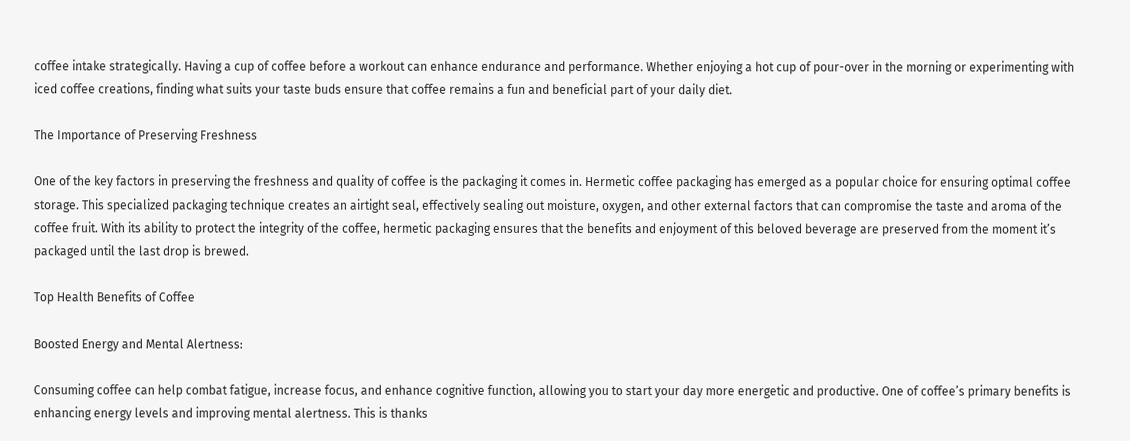coffee intake strategically. Having a cup of coffee before a workout can enhance endurance and performance. Whether enjoying a hot cup of pour-over in the morning or experimenting with iced coffee creations, finding what suits your taste buds ensure that coffee remains a fun and beneficial part of your daily diet.

The Importance of Preserving Freshness

One of the key factors in preserving the freshness and quality of coffee is the packaging it comes in. Hermetic coffee packaging has emerged as a popular choice for ensuring optimal coffee storage. This specialized packaging technique creates an airtight seal, effectively sealing out moisture, oxygen, and other external factors that can compromise the taste and aroma of the coffee fruit. With its ability to protect the integrity of the coffee, hermetic packaging ensures that the benefits and enjoyment of this beloved beverage are preserved from the moment it’s packaged until the last drop is brewed.

Top Health Benefits of Coffee

Boosted Energy and Mental Alertness:

Consuming coffee can help combat fatigue, increase focus, and enhance cognitive function, allowing you to start your day more energetic and productive. One of coffee’s primary benefits is enhancing energy levels and improving mental alertness. This is thanks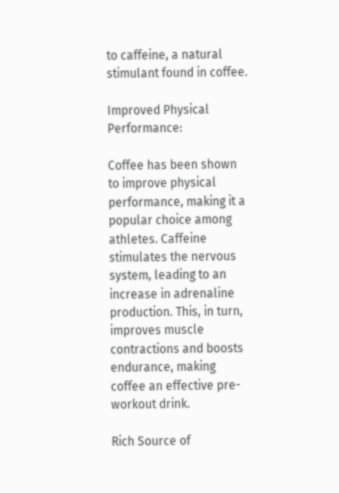to caffeine, a natural stimulant found in coffee.

Improved Physical Performance:

Coffee has been shown to improve physical performance, making it a popular choice among athletes. Caffeine stimulates the nervous system, leading to an increase in adrenaline production. This, in turn, improves muscle contractions and boosts endurance, making coffee an effective pre-workout drink.

Rich Source of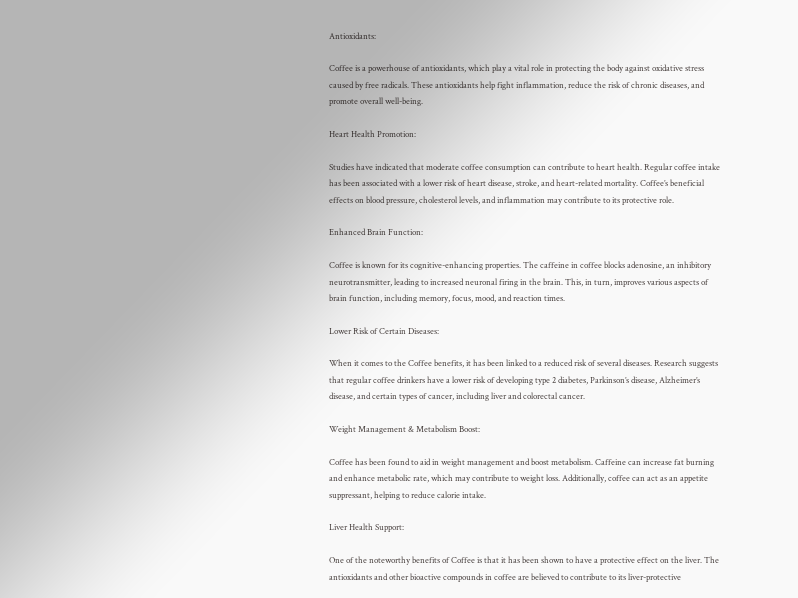Antioxidants:

Coffee is a powerhouse of antioxidants, which play a vital role in protecting the body against oxidative stress caused by free radicals. These antioxidants help fight inflammation, reduce the risk of chronic diseases, and promote overall well-being.

Heart Health Promotion:

Studies have indicated that moderate coffee consumption can contribute to heart health. Regular coffee intake has been associated with a lower risk of heart disease, stroke, and heart-related mortality. Coffee’s beneficial effects on blood pressure, cholesterol levels, and inflammation may contribute to its protective role.

Enhanced Brain Function:

Coffee is known for its cognitive-enhancing properties. The caffeine in coffee blocks adenosine, an inhibitory neurotransmitter, leading to increased neuronal firing in the brain. This, in turn, improves various aspects of brain function, including memory, focus, mood, and reaction times.

Lower Risk of Certain Diseases:

When it comes to the Coffee benefits, it has been linked to a reduced risk of several diseases. Research suggests that regular coffee drinkers have a lower risk of developing type 2 diabetes, Parkinson’s disease, Alzheimer’s disease, and certain types of cancer, including liver and colorectal cancer.

Weight Management & Metabolism Boost:

Coffee has been found to aid in weight management and boost metabolism. Caffeine can increase fat burning and enhance metabolic rate, which may contribute to weight loss. Additionally, coffee can act as an appetite suppressant, helping to reduce calorie intake.

Liver Health Support:

One of the noteworthy benefits of Coffee is that it has been shown to have a protective effect on the liver. The antioxidants and other bioactive compounds in coffee are believed to contribute to its liver-protective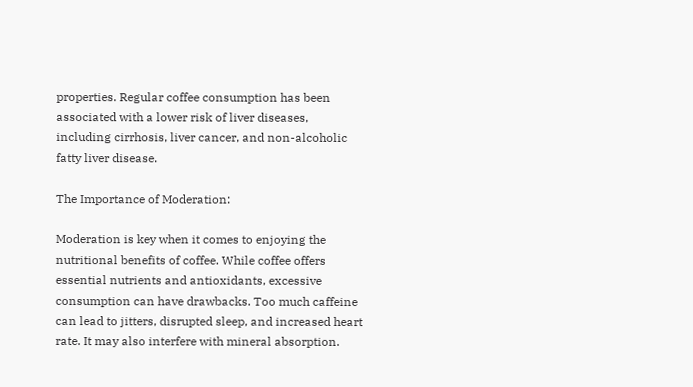properties. Regular coffee consumption has been associated with a lower risk of liver diseases, including cirrhosis, liver cancer, and non-alcoholic fatty liver disease.

The Importance of Moderation:

Moderation is key when it comes to enjoying the nutritional benefits of coffee. While coffee offers essential nutrients and antioxidants, excessive consumption can have drawbacks. Too much caffeine can lead to jitters, disrupted sleep, and increased heart rate. It may also interfere with mineral absorption.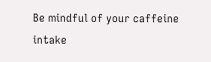Be mindful of your caffeine intake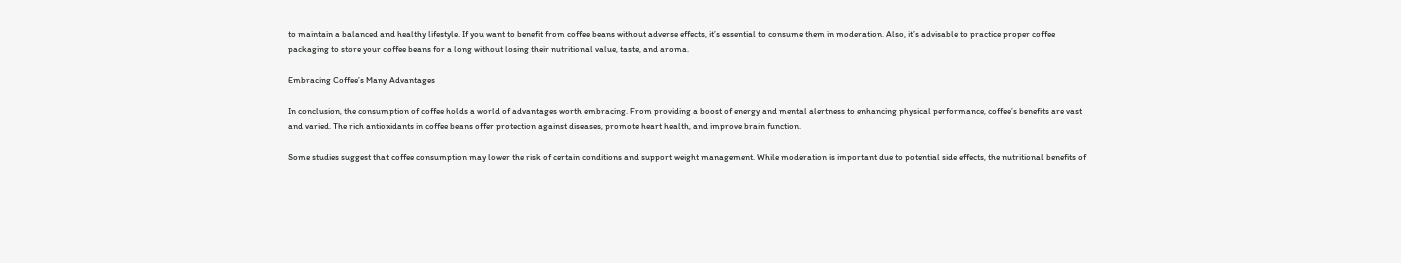to maintain a balanced and healthy lifestyle. If you want to benefit from coffee beans without adverse effects, it’s essential to consume them in moderation. Also, it’s advisable to practice proper coffee packaging to store your coffee beans for a long without losing their nutritional value, taste, and aroma.

Embracing Coffee’s Many Advantages

In conclusion, the consumption of coffee holds a world of advantages worth embracing. From providing a boost of energy and mental alertness to enhancing physical performance, coffee’s benefits are vast and varied. The rich antioxidants in coffee beans offer protection against diseases, promote heart health, and improve brain function.

Some studies suggest that coffee consumption may lower the risk of certain conditions and support weight management. While moderation is important due to potential side effects, the nutritional benefits of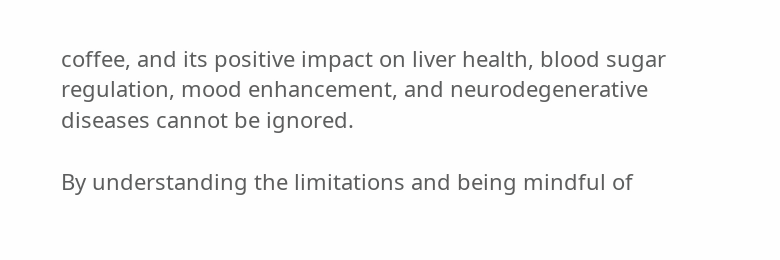coffee, and its positive impact on liver health, blood sugar regulation, mood enhancement, and neurodegenerative diseases cannot be ignored.

By understanding the limitations and being mindful of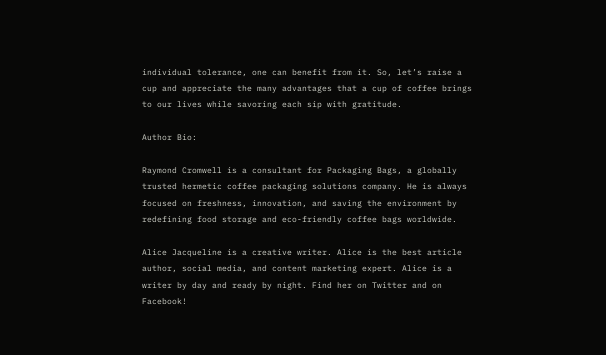individual tolerance, one can benefit from it. So, let’s raise a cup and appreciate the many advantages that a cup of coffee brings to our lives while savoring each sip with gratitude.

Author Bio:

Raymond Cromwell is a consultant for Packaging Bags, a globally trusted hermetic coffee packaging solutions company. He is always focused on freshness, innovation, and saving the environment by redefining food storage and eco-friendly coffee bags worldwide.

Alice Jacqueline is a creative writer. Alice is the best article author, social media, and content marketing expert. Alice is a writer by day and ready by night. Find her on Twitter and on Facebook!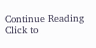Continue Reading
Click to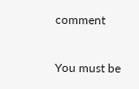comment

You must be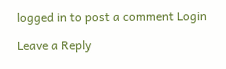logged in to post a comment Login

Leave a Reply